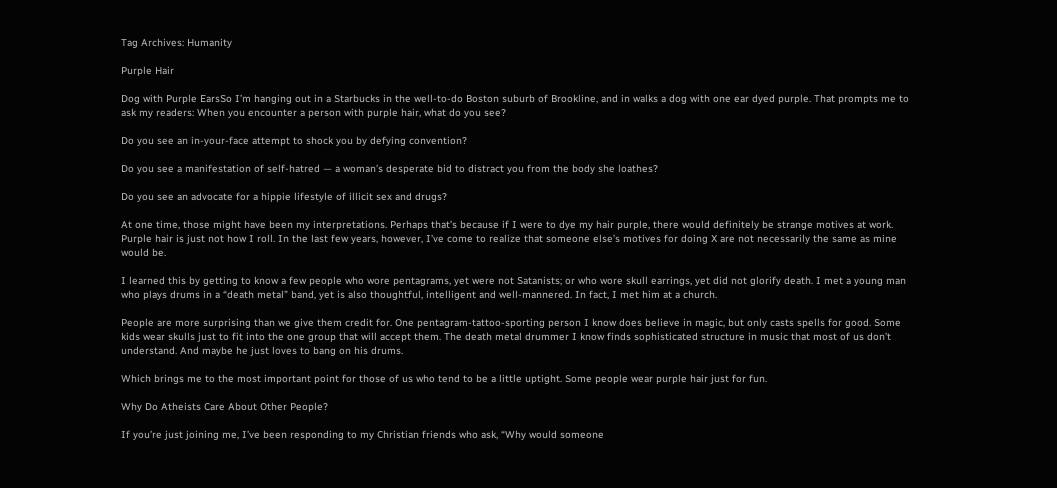Tag Archives: Humanity

Purple Hair

Dog with Purple EarsSo I’m hanging out in a Starbucks in the well-to-do Boston suburb of Brookline, and in walks a dog with one ear dyed purple. That prompts me to ask my readers: When you encounter a person with purple hair, what do you see?

Do you see an in-your-face attempt to shock you by defying convention?

Do you see a manifestation of self-hatred — a woman’s desperate bid to distract you from the body she loathes?

Do you see an advocate for a hippie lifestyle of illicit sex and drugs?

At one time, those might have been my interpretations. Perhaps that’s because if I were to dye my hair purple, there would definitely be strange motives at work. Purple hair is just not how I roll. In the last few years, however, I’ve come to realize that someone else’s motives for doing X are not necessarily the same as mine would be.

I learned this by getting to know a few people who wore pentagrams, yet were not Satanists; or who wore skull earrings, yet did not glorify death. I met a young man who plays drums in a “death metal” band, yet is also thoughtful, intelligent and well-mannered. In fact, I met him at a church.

People are more surprising than we give them credit for. One pentagram-tattoo-sporting person I know does believe in magic, but only casts spells for good. Some kids wear skulls just to fit into the one group that will accept them. The death metal drummer I know finds sophisticated structure in music that most of us don’t understand. And maybe he just loves to bang on his drums.

Which brings me to the most important point for those of us who tend to be a little uptight. Some people wear purple hair just for fun.

Why Do Atheists Care About Other People?

If you’re just joining me, I’ve been responding to my Christian friends who ask, “Why would someone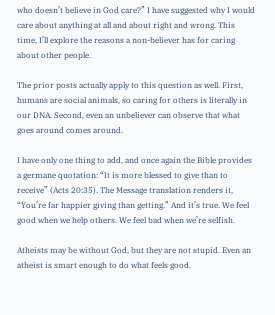who doesn’t believe in God care?” I have suggested why I would care about anything at all and about right and wrong. This time, I’ll explore the reasons a non-believer has for caring about other people.

The prior posts actually apply to this question as well. First, humans are social animals, so caring for others is literally in our DNA. Second, even an unbeliever can observe that what goes around comes around.

I have only one thing to add, and once again the Bible provides a germane quotation: “It is more blessed to give than to receive” (Acts 20:35). The Message translation renders it, “You’re far happier giving than getting.” And it’s true. We feel good when we help others. We feel bad when we’re selfish.

Atheists may be without God, but they are not stupid. Even an atheist is smart enough to do what feels good.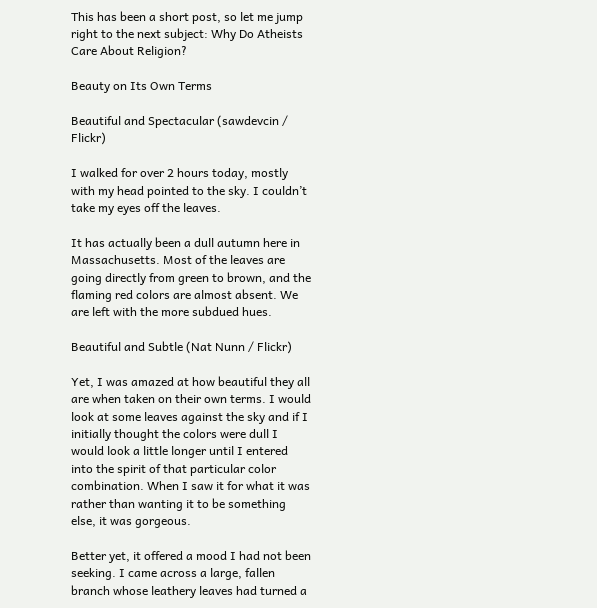This has been a short post, so let me jump right to the next subject: Why Do Atheists Care About Religion?

Beauty on Its Own Terms

Beautiful and Spectacular (sawdevcin / Flickr)

I walked for over 2 hours today, mostly with my head pointed to the sky. I couldn’t take my eyes off the leaves.

It has actually been a dull autumn here in Massachusetts. Most of the leaves are going directly from green to brown, and the flaming red colors are almost absent. We are left with the more subdued hues.

Beautiful and Subtle (Nat Nunn / Flickr)

Yet, I was amazed at how beautiful they all are when taken on their own terms. I would look at some leaves against the sky and if I initially thought the colors were dull I would look a little longer until I entered into the spirit of that particular color combination. When I saw it for what it was rather than wanting it to be something else, it was gorgeous.

Better yet, it offered a mood I had not been seeking. I came across a large, fallen branch whose leathery leaves had turned a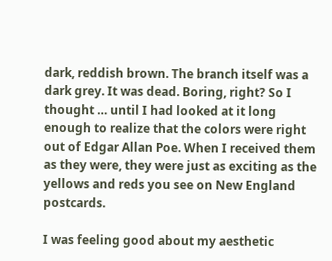dark, reddish brown. The branch itself was a dark grey. It was dead. Boring, right? So I thought … until I had looked at it long enough to realize that the colors were right out of Edgar Allan Poe. When I received them as they were, they were just as exciting as the yellows and reds you see on New England postcards.

I was feeling good about my aesthetic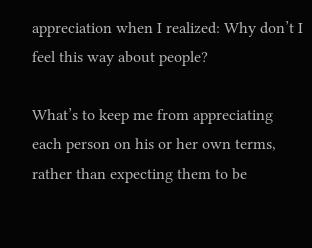appreciation when I realized: Why don’t I feel this way about people?

What’s to keep me from appreciating each person on his or her own terms, rather than expecting them to be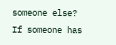someone else? If someone has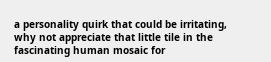a personality quirk that could be irritating, why not appreciate that little tile in the fascinating human mosaic for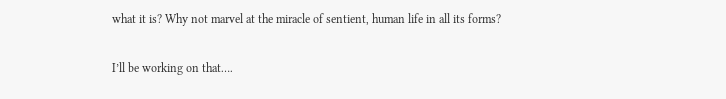what it is? Why not marvel at the miracle of sentient, human life in all its forms?

I’ll be working on that….